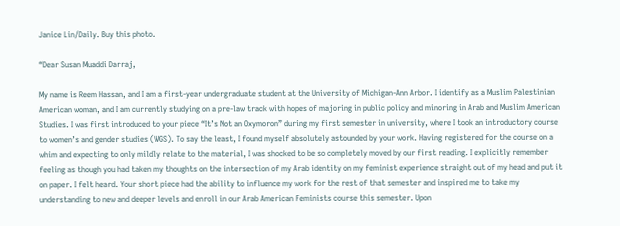Janice Lin/Daily. Buy this photo.

“Dear Susan Muaddi Darraj,

My name is Reem Hassan, and I am a first-year undergraduate student at the University of Michigan-Ann Arbor. I identify as a Muslim Palestinian American woman, and I am currently studying on a pre-law track with hopes of majoring in public policy and minoring in Arab and Muslim American Studies. I was first introduced to your piece “It’s Not an Oxymoron” during my first semester in university, where I took an introductory course to women’s and gender studies (WGS). To say the least, I found myself absolutely astounded by your work. Having registered for the course on a whim and expecting to only mildly relate to the material, I was shocked to be so completely moved by our first reading. I explicitly remember feeling as though you had taken my thoughts on the intersection of my Arab identity on my feminist experience straight out of my head and put it on paper. I felt heard. Your short piece had the ability to influence my work for the rest of that semester and inspired me to take my understanding to new and deeper levels and enroll in our Arab American Feminists course this semester. Upon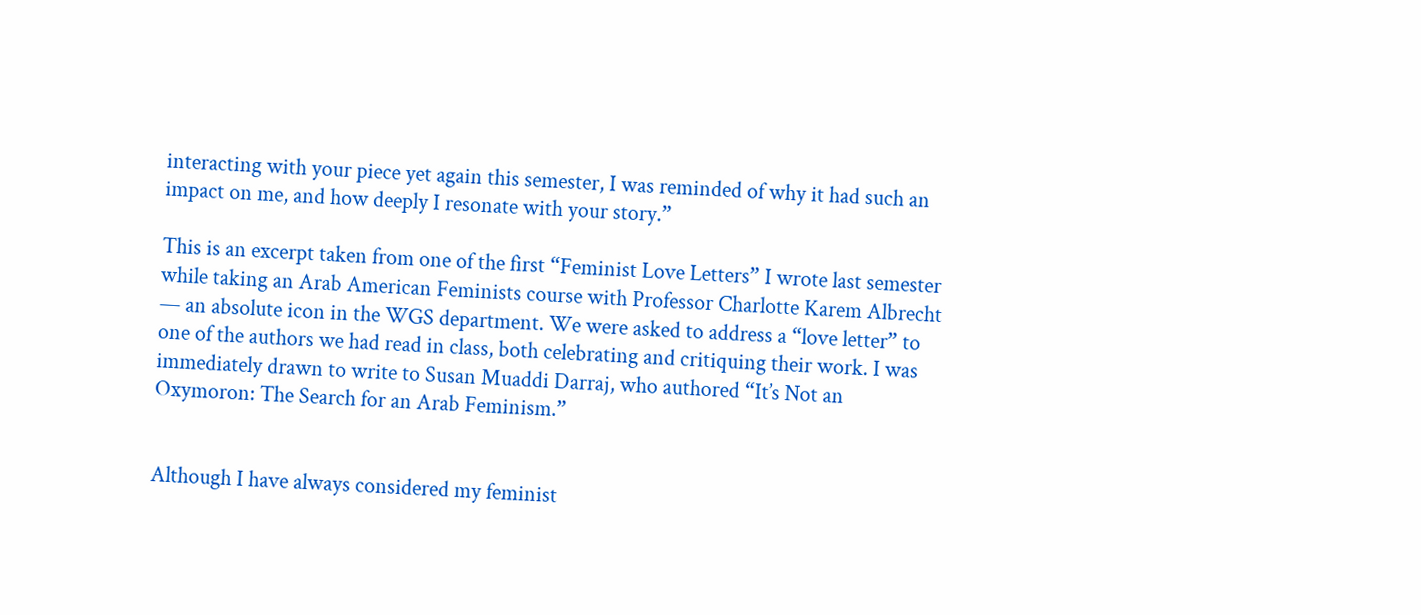interacting with your piece yet again this semester, I was reminded of why it had such an impact on me, and how deeply I resonate with your story.”

This is an excerpt taken from one of the first “Feminist Love Letters” I wrote last semester while taking an Arab American Feminists course with Professor Charlotte Karem Albrecht — an absolute icon in the WGS department. We were asked to address a “love letter” to one of the authors we had read in class, both celebrating and critiquing their work. I was immediately drawn to write to Susan Muaddi Darraj, who authored “It’s Not an Oxymoron: The Search for an Arab Feminism.”


Although I have always considered my feminist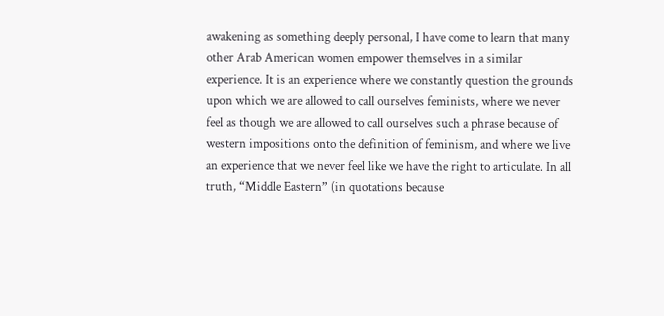awakening as something deeply personal, I have come to learn that many other Arab American women empower themselves in a similar experience. It is an experience where we constantly question the grounds upon which we are allowed to call ourselves feminists, where we never feel as though we are allowed to call ourselves such a phrase because of western impositions onto the definition of feminism, and where we live an experience that we never feel like we have the right to articulate. In all truth, “Middle Eastern” (in quotations because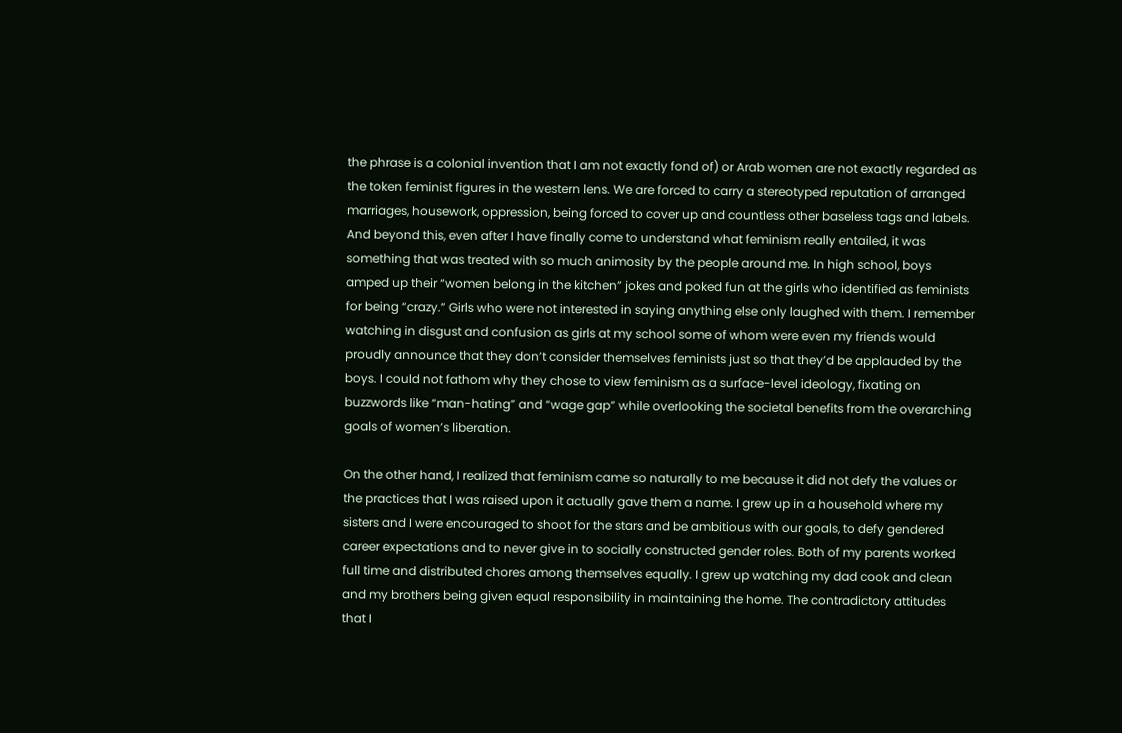the phrase is a colonial invention that I am not exactly fond of) or Arab women are not exactly regarded as the token feminist figures in the western lens. We are forced to carry a stereotyped reputation of arranged marriages, housework, oppression, being forced to cover up and countless other baseless tags and labels. And beyond this, even after I have finally come to understand what feminism really entailed, it was something that was treated with so much animosity by the people around me. In high school, boys amped up their “women belong in the kitchen” jokes and poked fun at the girls who identified as feminists for being “crazy.” Girls who were not interested in saying anything else only laughed with them. I remember watching in disgust and confusion as girls at my school some of whom were even my friends would proudly announce that they don’t consider themselves feminists just so that they’d be applauded by the boys. I could not fathom why they chose to view feminism as a surface-level ideology, fixating on buzzwords like “man-hating” and “wage gap” while overlooking the societal benefits from the overarching goals of women’s liberation.

On the other hand, I realized that feminism came so naturally to me because it did not defy the values or the practices that I was raised upon it actually gave them a name. I grew up in a household where my sisters and I were encouraged to shoot for the stars and be ambitious with our goals, to defy gendered career expectations and to never give in to socially constructed gender roles. Both of my parents worked full time and distributed chores among themselves equally. I grew up watching my dad cook and clean and my brothers being given equal responsibility in maintaining the home. The contradictory attitudes that I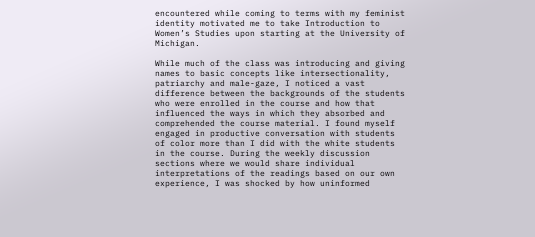encountered while coming to terms with my feminist identity motivated me to take Introduction to Women’s Studies upon starting at the University of Michigan.

While much of the class was introducing and giving names to basic concepts like intersectionality, patriarchy and male-gaze, I noticed a vast difference between the backgrounds of the students who were enrolled in the course and how that influenced the ways in which they absorbed and comprehended the course material. I found myself engaged in productive conversation with students of color more than I did with the white students in the course. During the weekly discussion sections where we would share individual interpretations of the readings based on our own experience, I was shocked by how uninformed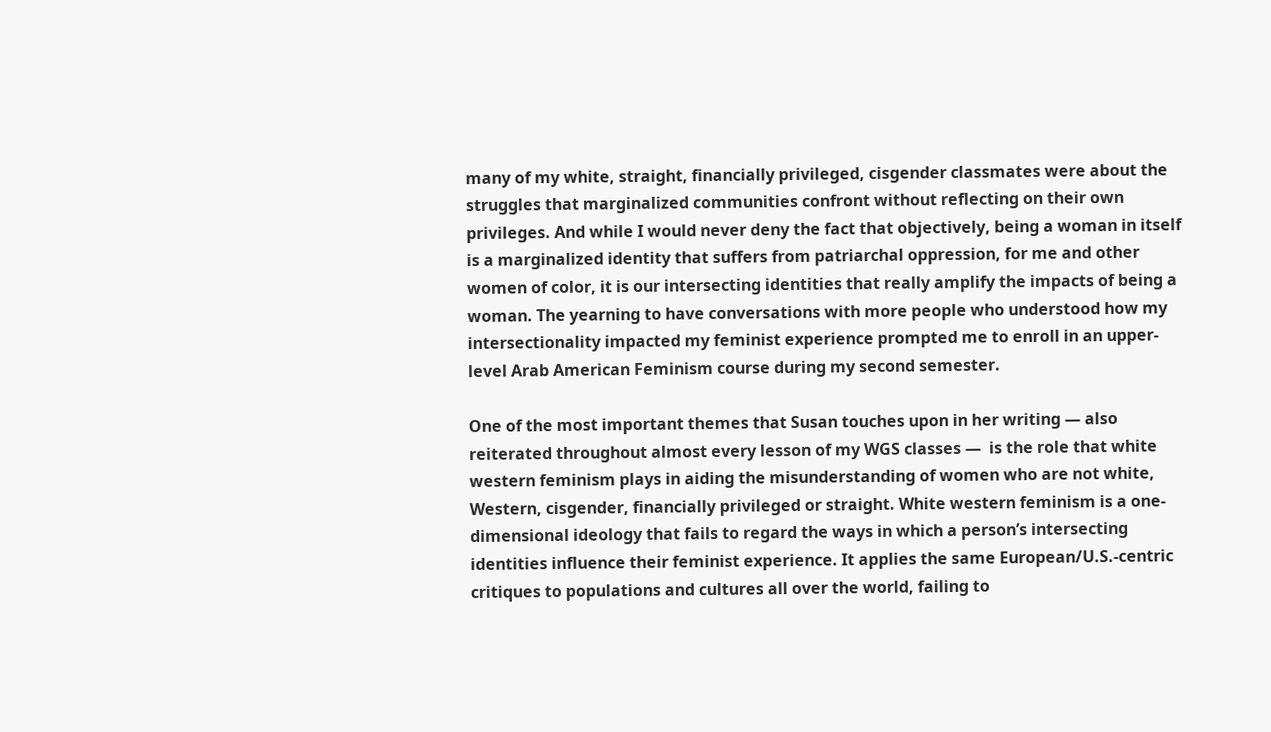many of my white, straight, financially privileged, cisgender classmates were about the struggles that marginalized communities confront without reflecting on their own privileges. And while I would never deny the fact that objectively, being a woman in itself is a marginalized identity that suffers from patriarchal oppression, for me and other women of color, it is our intersecting identities that really amplify the impacts of being a woman. The yearning to have conversations with more people who understood how my intersectionality impacted my feminist experience prompted me to enroll in an upper-level Arab American Feminism course during my second semester.

One of the most important themes that Susan touches upon in her writing — also reiterated throughout almost every lesson of my WGS classes —  is the role that white western feminism plays in aiding the misunderstanding of women who are not white, Western, cisgender, financially privileged or straight. White western feminism is a one-dimensional ideology that fails to regard the ways in which a person’s intersecting identities influence their feminist experience. It applies the same European/U.S.-centric critiques to populations and cultures all over the world, failing to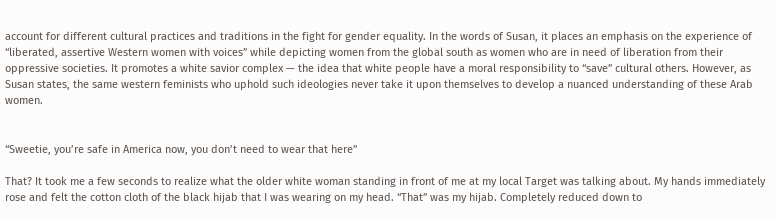account for different cultural practices and traditions in the fight for gender equality. In the words of Susan, it places an emphasis on the experience of  “liberated, assertive Western women with voices” while depicting women from the global south as women who are in need of liberation from their oppressive societies. It promotes a white savior complex — the idea that white people have a moral responsibility to “save” cultural others. However, as Susan states, the same western feminists who uphold such ideologies never take it upon themselves to develop a nuanced understanding of these Arab women.


“Sweetie, you’re safe in America now, you don’t need to wear that here”

That? It took me a few seconds to realize what the older white woman standing in front of me at my local Target was talking about. My hands immediately rose and felt the cotton cloth of the black hijab that I was wearing on my head. “That” was my hijab. Completely reduced down to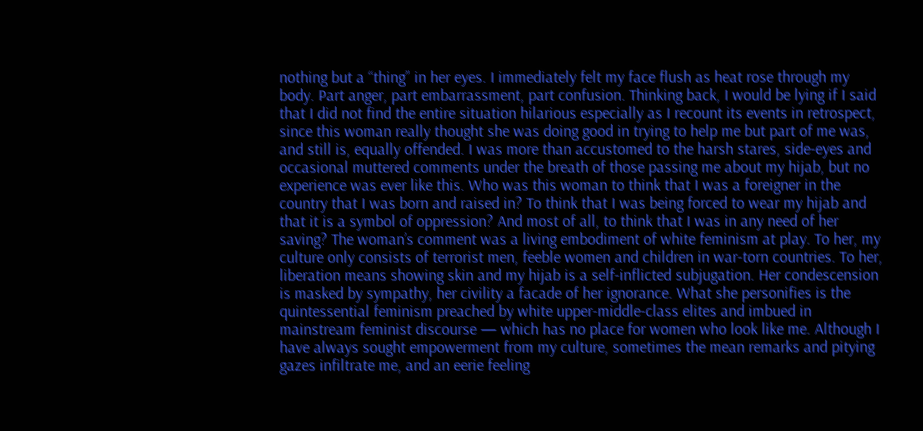nothing but a “thing” in her eyes. I immediately felt my face flush as heat rose through my body. Part anger, part embarrassment, part confusion. Thinking back, I would be lying if I said that I did not find the entire situation hilarious especially as I recount its events in retrospect, since this woman really thought she was doing good in trying to help me but part of me was, and still is, equally offended. I was more than accustomed to the harsh stares, side-eyes and occasional muttered comments under the breath of those passing me about my hijab, but no experience was ever like this. Who was this woman to think that I was a foreigner in the country that I was born and raised in? To think that I was being forced to wear my hijab and that it is a symbol of oppression? And most of all, to think that I was in any need of her saving? The woman’s comment was a living embodiment of white feminism at play. To her, my culture only consists of terrorist men, feeble women and children in war-torn countries. To her, liberation means showing skin and my hijab is a self-inflicted subjugation. Her condescension is masked by sympathy, her civility a facade of her ignorance. What she personifies is the quintessential feminism preached by white upper-middle-class elites and imbued in mainstream feminist discourse — which has no place for women who look like me. Although I have always sought empowerment from my culture, sometimes the mean remarks and pitying gazes infiltrate me, and an eerie feeling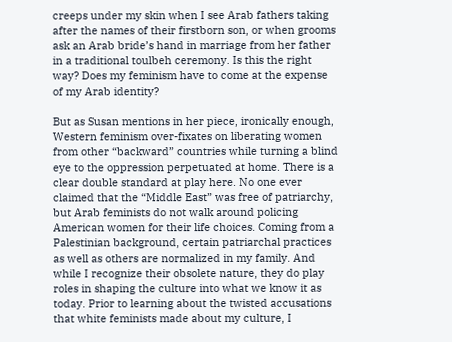creeps under my skin when I see Arab fathers taking after the names of their firstborn son, or when grooms ask an Arab bride’s hand in marriage from her father in a traditional toulbeh ceremony. Is this the right way? Does my feminism have to come at the expense of my Arab identity?

But as Susan mentions in her piece, ironically enough, Western feminism over-fixates on liberating women from other “backward” countries while turning a blind eye to the oppression perpetuated at home. There is a clear double standard at play here. No one ever claimed that the “Middle East” was free of patriarchy, but Arab feminists do not walk around policing American women for their life choices. Coming from a Palestinian background, certain patriarchal practices as well as others are normalized in my family. And while I recognize their obsolete nature, they do play roles in shaping the culture into what we know it as today. Prior to learning about the twisted accusations that white feminists made about my culture, I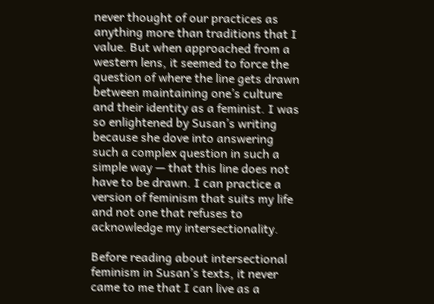never thought of our practices as anything more than traditions that I value. But when approached from a western lens, it seemed to force the question of where the line gets drawn between maintaining one’s culture and their identity as a feminist. I was so enlightened by Susan’s writing because she dove into answering such a complex question in such a simple way — that this line does not have to be drawn. I can practice a version of feminism that suits my life and not one that refuses to acknowledge my intersectionality.

Before reading about intersectional feminism in Susan’s texts, it never came to me that I can live as a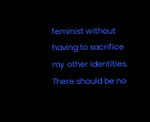feminist without having to sacrifice my other identities. There should be no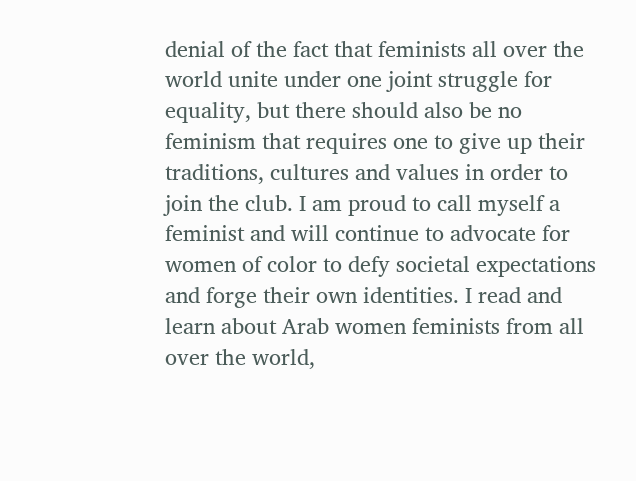denial of the fact that feminists all over the world unite under one joint struggle for equality, but there should also be no feminism that requires one to give up their traditions, cultures and values in order to join the club. I am proud to call myself a feminist and will continue to advocate for women of color to defy societal expectations and forge their own identities. I read and learn about Arab women feminists from all over the world,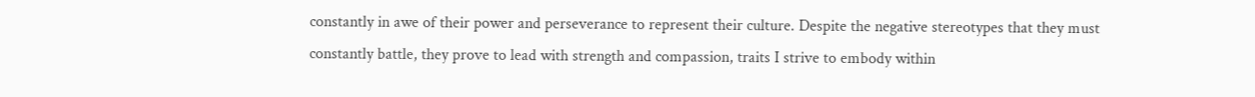constantly in awe of their power and perseverance to represent their culture. Despite the negative stereotypes that they must constantly battle, they prove to lead with strength and compassion, traits I strive to embody within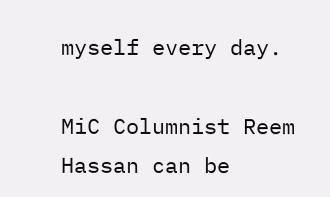myself every day.

MiC Columnist Reem Hassan can be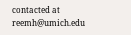contacted at reemh@umich.edu